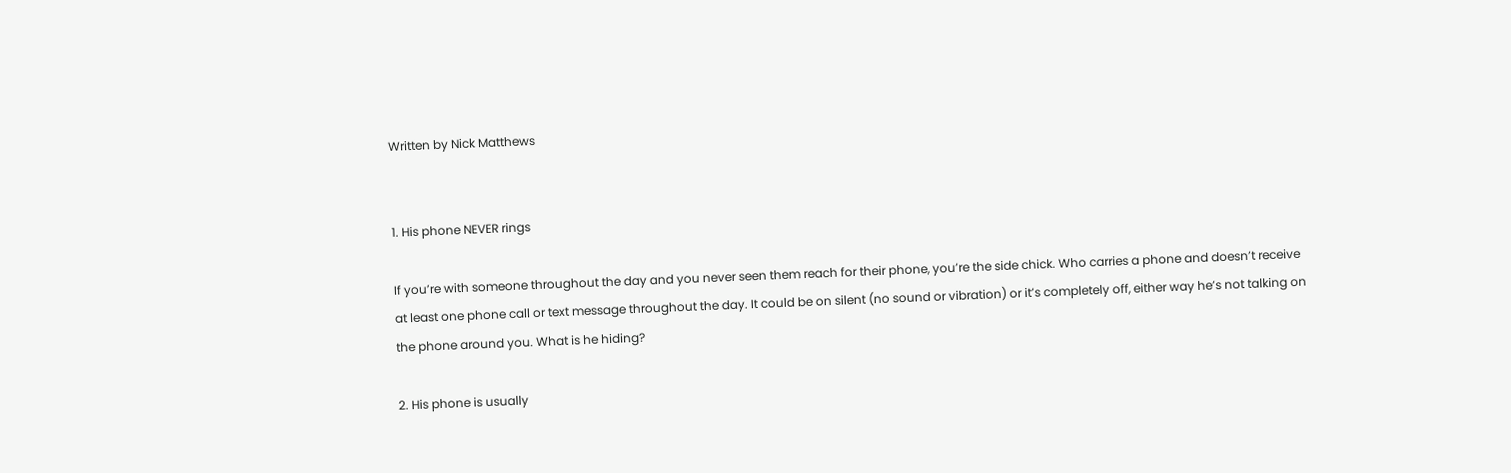Written by Nick Matthews


1. His phone NEVER rings

If you’re with someone throughout the day and you never seen them reach for their phone, you’re the side chick. Who carries a phone and doesn’t receive at least one phone call or text message throughout the day. It could be on silent (no sound or vibration) or it’s completely off, either way he’s not talking on the phone around you. What is he hiding?

2. His phone is usually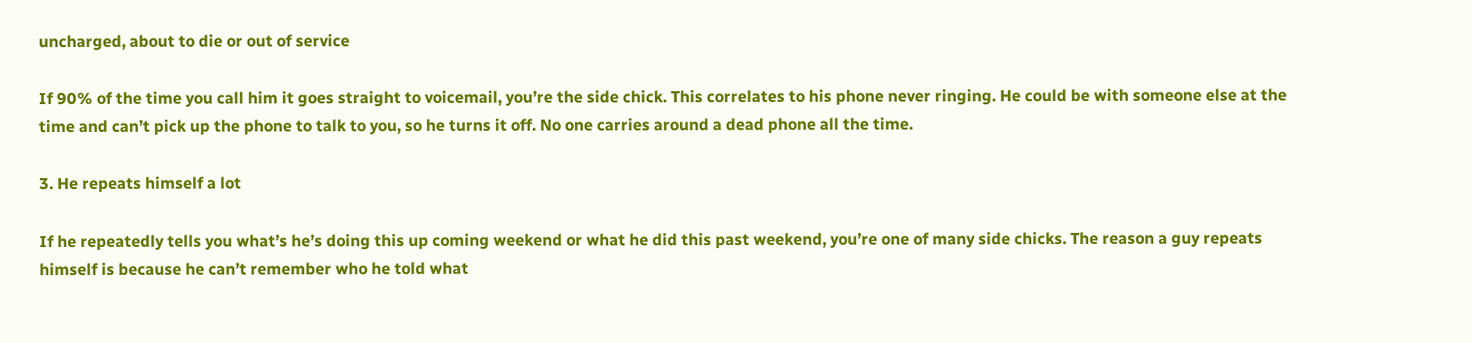uncharged, about to die or out of service

If 90% of the time you call him it goes straight to voicemail, you’re the side chick. This correlates to his phone never ringing. He could be with someone else at the time and can’t pick up the phone to talk to you, so he turns it off. No one carries around a dead phone all the time.

3. He repeats himself a lot

If he repeatedly tells you what’s he’s doing this up coming weekend or what he did this past weekend, you’re one of many side chicks. The reason a guy repeats himself is because he can’t remember who he told what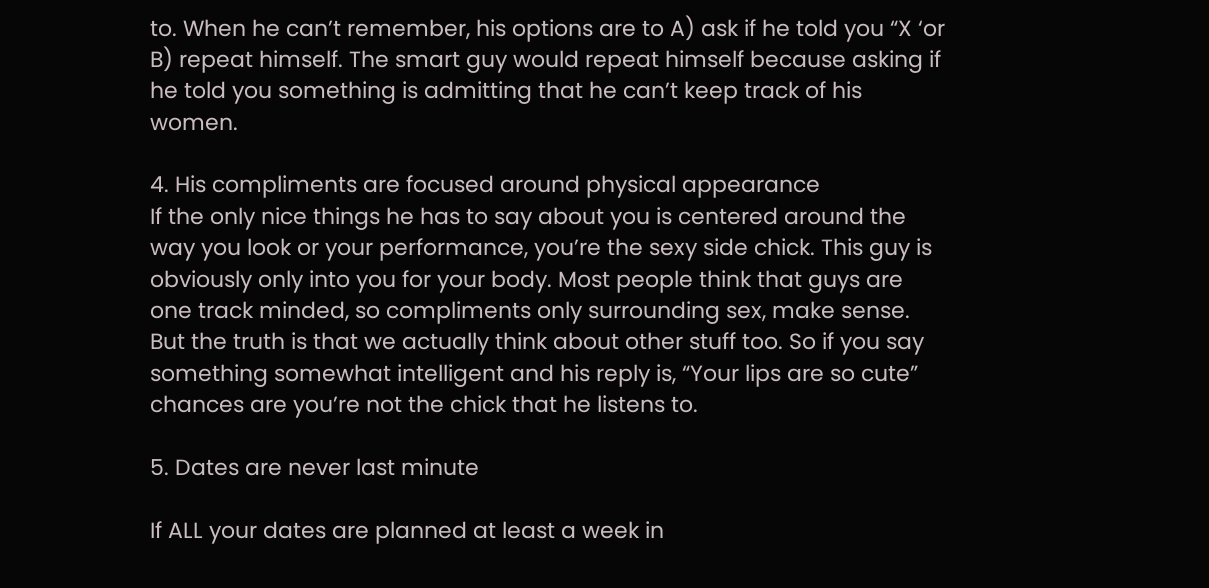to. When he can’t remember, his options are to A) ask if he told you “X ‘or B) repeat himself. The smart guy would repeat himself because asking if he told you something is admitting that he can’t keep track of his women.

4. His compliments are focused around physical appearance
If the only nice things he has to say about you is centered around the way you look or your performance, you’re the sexy side chick. This guy is obviously only into you for your body. Most people think that guys are one track minded, so compliments only surrounding sex, make sense. But the truth is that we actually think about other stuff too. So if you say something somewhat intelligent and his reply is, “Your lips are so cute” chances are you’re not the chick that he listens to.

5. Dates are never last minute

If ALL your dates are planned at least a week in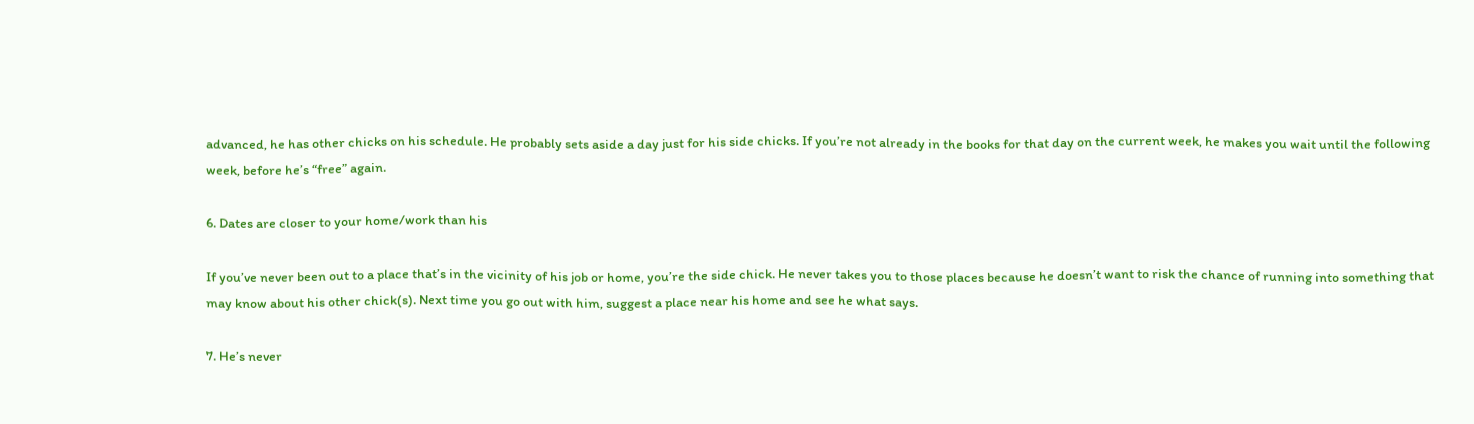advanced, he has other chicks on his schedule. He probably sets aside a day just for his side chicks. If you’re not already in the books for that day on the current week, he makes you wait until the following week, before he’s “free” again.

6. Dates are closer to your home/work than his

If you’ve never been out to a place that’s in the vicinity of his job or home, you’re the side chick. He never takes you to those places because he doesn’t want to risk the chance of running into something that may know about his other chick(s). Next time you go out with him, suggest a place near his home and see he what says.

7. He’s never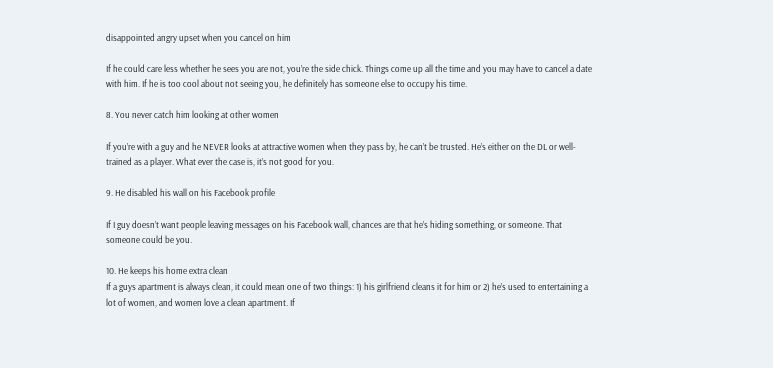disappointed angry upset when you cancel on him

If he could care less whether he sees you are not, you’re the side chick. Things come up all the time and you may have to cancel a date with him. If he is too cool about not seeing you, he definitely has someone else to occupy his time.

8. You never catch him looking at other women

If you’re with a guy and he NEVER looks at attractive women when they pass by, he can’t be trusted. He’s either on the DL or well-trained as a player. What ever the case is, it’s not good for you.

9. He disabled his wall on his Facebook profile

If I guy doesn’t want people leaving messages on his Facebook wall, chances are that he’s hiding something, or someone. That someone could be you.

10. He keeps his home extra clean
If a guys apartment is always clean, it could mean one of two things: 1) his girlfriend cleans it for him or 2) he’s used to entertaining a lot of women, and women love a clean apartment. If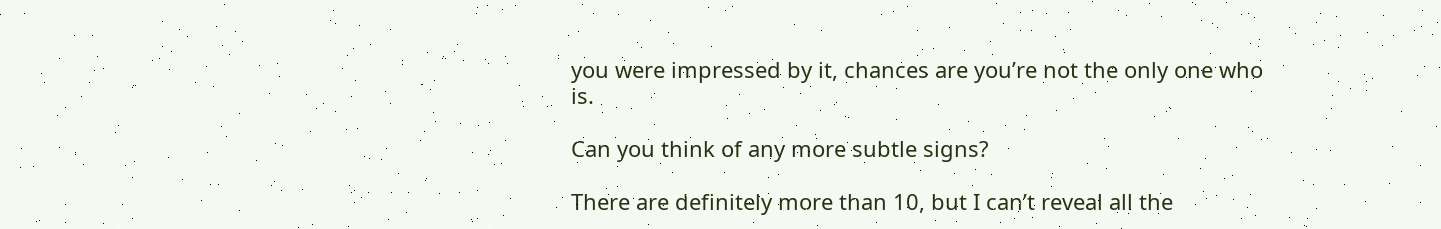you were impressed by it, chances are you’re not the only one who is.

Can you think of any more subtle signs?

There are definitely more than 10, but I can’t reveal all the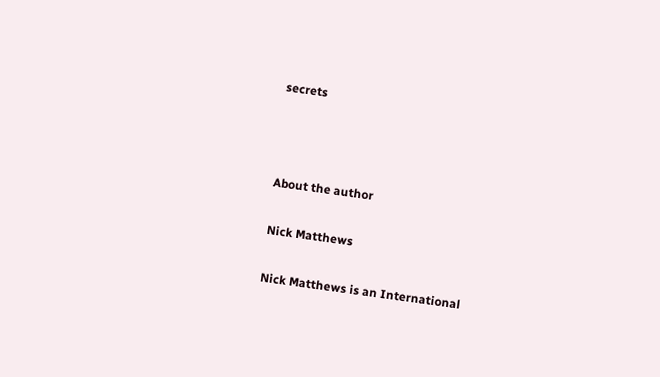secrets



About the author

Nick Matthews

Nick Matthews is an International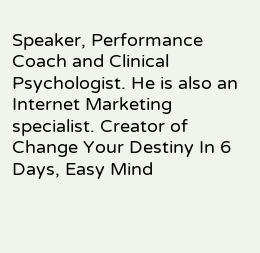Speaker, Performance Coach and Clinical Psychologist. He is also an Internet Marketing specialist. Creator of Change Your Destiny In 6 Days, Easy Mind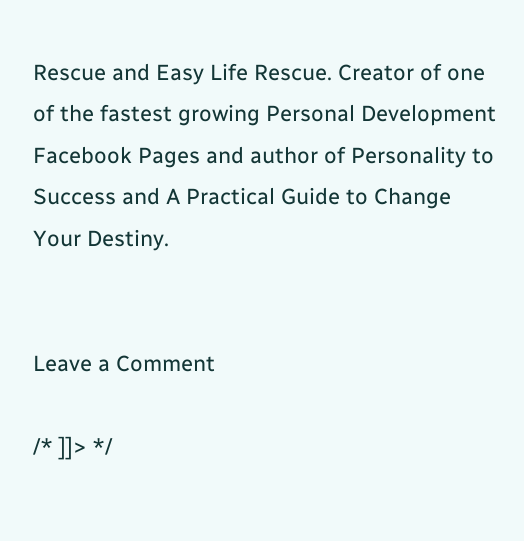Rescue and Easy Life Rescue. Creator of one of the fastest growing Personal Development Facebook Pages and author of Personality to Success and A Practical Guide to Change Your Destiny.


Leave a Comment

/* ]]> */